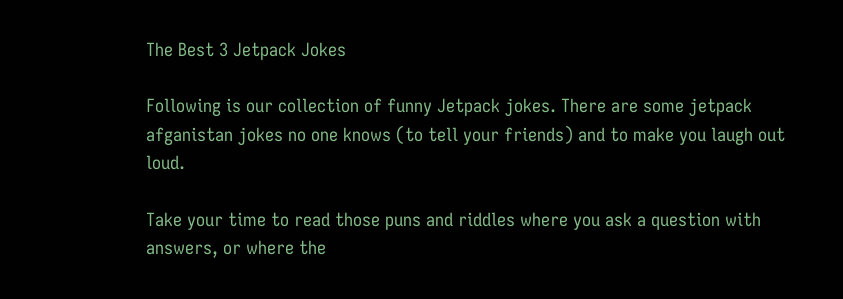The Best 3 Jetpack Jokes

Following is our collection of funny Jetpack jokes. There are some jetpack afganistan jokes no one knows (to tell your friends) and to make you laugh out loud.

Take your time to read those puns and riddles where you ask a question with answers, or where the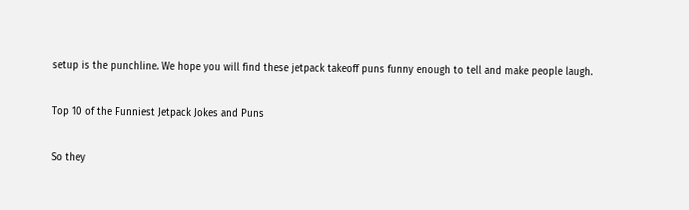setup is the punchline. We hope you will find these jetpack takeoff puns funny enough to tell and make people laugh.

Top 10 of the Funniest Jetpack Jokes and Puns

So they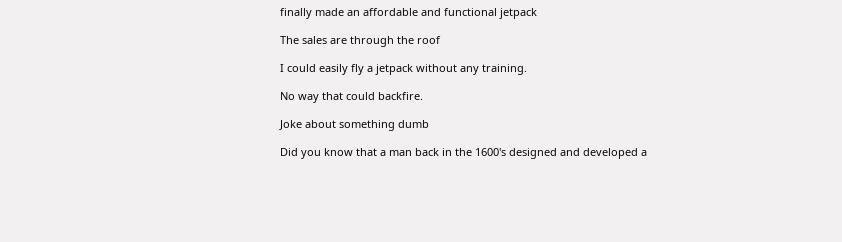finally made an affordable and functional jetpack

The sales are through the roof

I could easily fly a jetpack without any training.

No way that could backfire.

Joke about something dumb

Did you know that a man back in the 1600's designed and developed a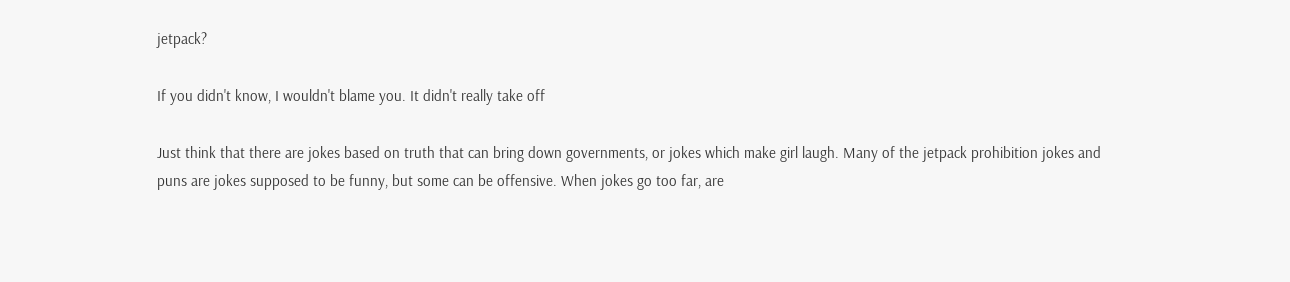jetpack?

If you didn't know, I wouldn't blame you. It didn't really take off

Just think that there are jokes based on truth that can bring down governments, or jokes which make girl laugh. Many of the jetpack prohibition jokes and puns are jokes supposed to be funny, but some can be offensive. When jokes go too far, are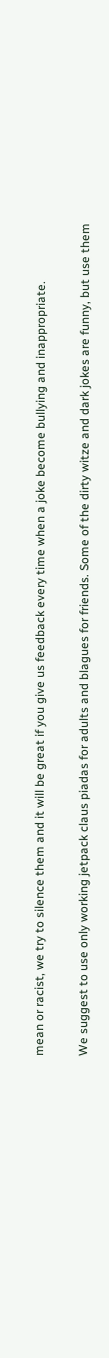mean or racist, we try to silence them and it will be great if you give us feedback every time when a joke become bullying and inappropriate.

We suggest to use only working jetpack claus piadas for adults and blagues for friends. Some of the dirty witze and dark jokes are funny, but use them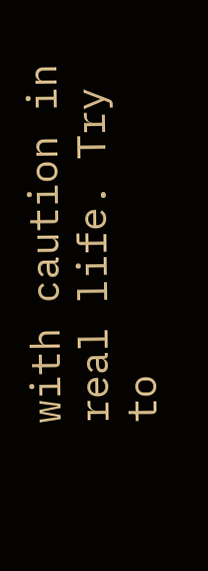with caution in real life. Try to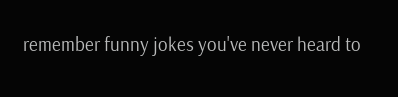remember funny jokes you've never heard to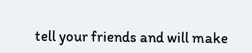tell your friends and will make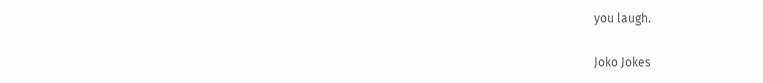you laugh.

Joko Jokes